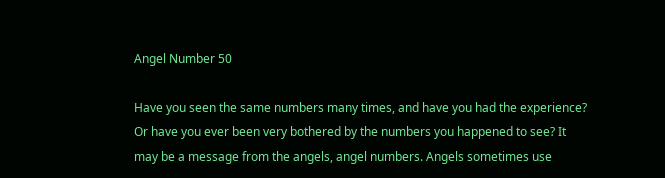Angel Number 50

Have you seen the same numbers many times, and have you had the experience? Or have you ever been very bothered by the numbers you happened to see? It may be a message from the angels, angel numbers. Angels sometimes use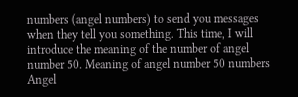numbers (angel numbers) to send you messages when they tell you something. This time, I will introduce the meaning of the number of angel number 50. Meaning of angel number 50 numbers Angel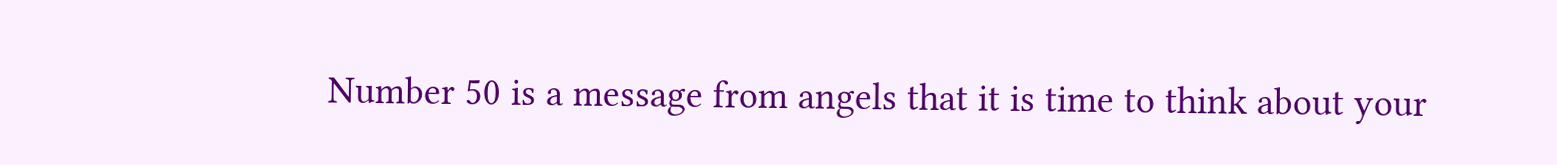Number 50 is a message from angels that it is time to think about your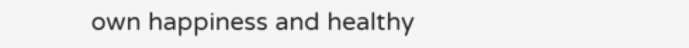own happiness and healthy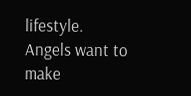lifestyle. Angels want to make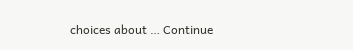choices about … Continue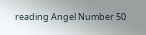reading Angel Number 50